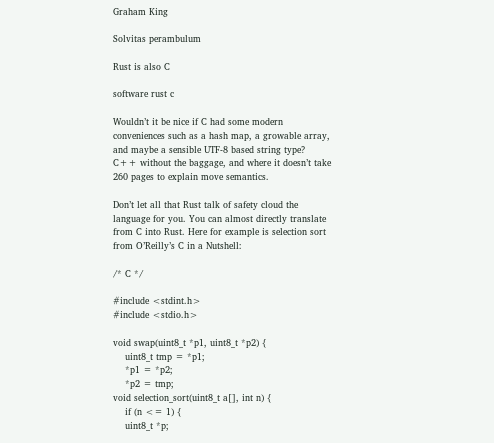Graham King

Solvitas perambulum

Rust is also C

software rust c

Wouldn’t it be nice if C had some modern conveniences such as a hash map, a growable array, and maybe a sensible UTF-8 based string type? C++ without the baggage, and where it doesn’t take 260 pages to explain move semantics.

Don’t let all that Rust talk of safety cloud the language for you. You can almost directly translate from C into Rust. Here for example is selection sort from O’Reilly’s C in a Nutshell:

/* C */

#include <stdint.h>
#include <stdio.h>

void swap(uint8_t *p1, uint8_t *p2) {
    uint8_t tmp = *p1;
    *p1 = *p2;
    *p2 = tmp;
void selection_sort(uint8_t a[], int n) {
    if (n <= 1) {
    uint8_t *p;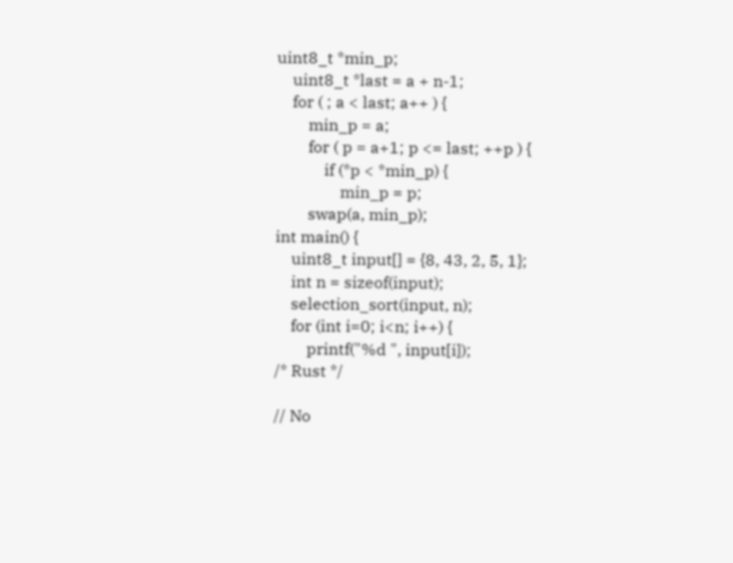uint8_t *min_p;
    uint8_t *last = a + n-1;
    for ( ; a < last; a++ ) {
        min_p = a;
        for ( p = a+1; p <= last; ++p ) {
            if (*p < *min_p) {
                min_p = p;
        swap(a, min_p);
int main() {
    uint8_t input[] = {8, 43, 2, 5, 1};
    int n = sizeof(input);
    selection_sort(input, n);
    for (int i=0; i<n; i++) {
        printf("%d ", input[i]);
/* Rust */

// No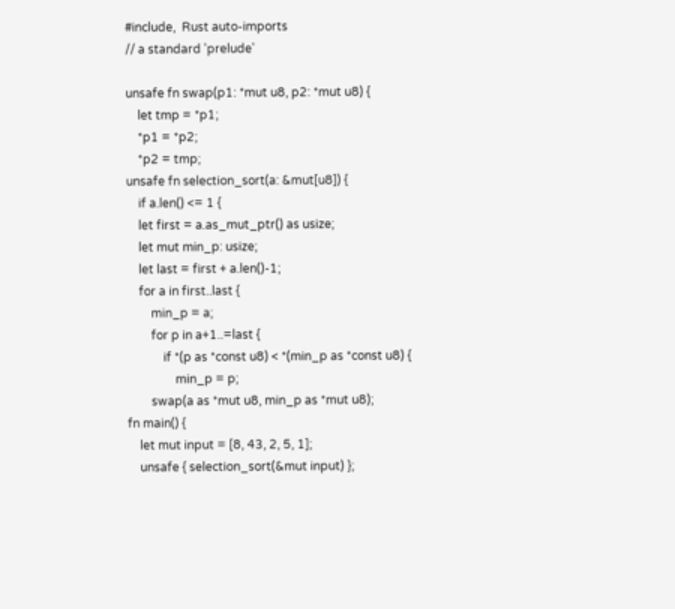#include,  Rust auto-imports
// a standard 'prelude'

unsafe fn swap(p1: *mut u8, p2: *mut u8) {
    let tmp = *p1;
    *p1 = *p2;
    *p2 = tmp;
unsafe fn selection_sort(a: &mut[u8]) {
    if a.len() <= 1 {
    let first = a.as_mut_ptr() as usize;
    let mut min_p: usize;
    let last = first + a.len()-1;
    for a in first..last {
        min_p = a;
        for p in a+1..=last {
            if *(p as *const u8) < *(min_p as *const u8) {
                min_p = p;
        swap(a as *mut u8, min_p as *mut u8);
fn main() {
    let mut input = [8, 43, 2, 5, 1];
    unsafe { selection_sort(&mut input) };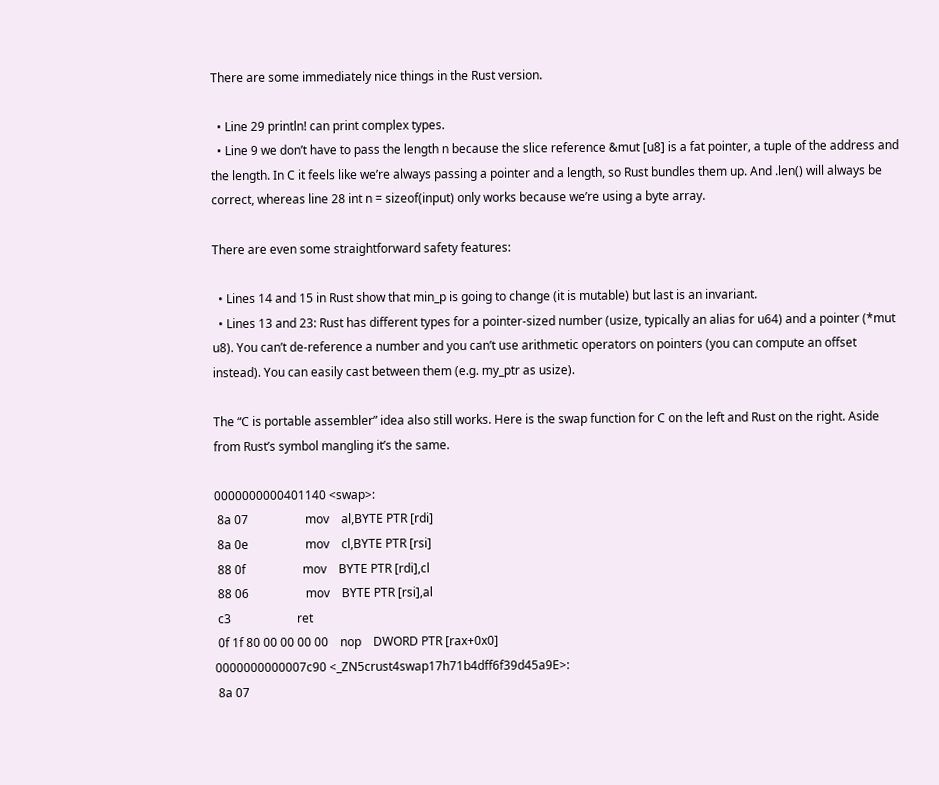There are some immediately nice things in the Rust version.

  • Line 29 println! can print complex types.
  • Line 9 we don’t have to pass the length n because the slice reference &mut [u8] is a fat pointer, a tuple of the address and the length. In C it feels like we’re always passing a pointer and a length, so Rust bundles them up. And .len() will always be correct, whereas line 28 int n = sizeof(input) only works because we’re using a byte array.

There are even some straightforward safety features:

  • Lines 14 and 15 in Rust show that min_p is going to change (it is mutable) but last is an invariant.
  • Lines 13 and 23: Rust has different types for a pointer-sized number (usize, typically an alias for u64) and a pointer (*mut u8). You can’t de-reference a number and you can’t use arithmetic operators on pointers (you can compute an offset instead). You can easily cast between them (e.g. my_ptr as usize).

The “C is portable assembler” idea also still works. Here is the swap function for C on the left and Rust on the right. Aside from Rust’s symbol mangling it’s the same.

0000000000401140 <swap>:
 8a 07                   mov    al,BYTE PTR [rdi]
 8a 0e                   mov    cl,BYTE PTR [rsi]
 88 0f                   mov    BYTE PTR [rdi],cl
 88 06                   mov    BYTE PTR [rsi],al
 c3                      ret
 0f 1f 80 00 00 00 00    nop    DWORD PTR [rax+0x0]
0000000000007c90 <_ZN5crust4swap17h71b4dff6f39d45a9E>:
 8a 07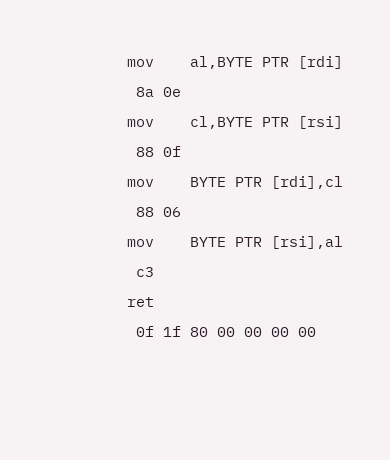mov    al,BYTE PTR [rdi]
 8a 0e                   mov    cl,BYTE PTR [rsi]
 88 0f                   mov    BYTE PTR [rdi],cl
 88 06                   mov    BYTE PTR [rsi],al
 c3                      ret
 0f 1f 80 00 00 00 00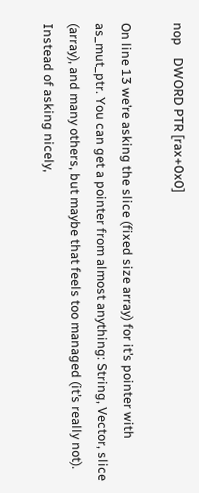nop    DWORD PTR [rax+0x0]

On line 13 we’re asking the slice (fixed size array) for it’s pointer with as_mut_ptr. You can get a pointer from almost anything: String, Vector, slice (array), and many others, but maybe that feels too managed (it’s really not). Instead of asking nicely,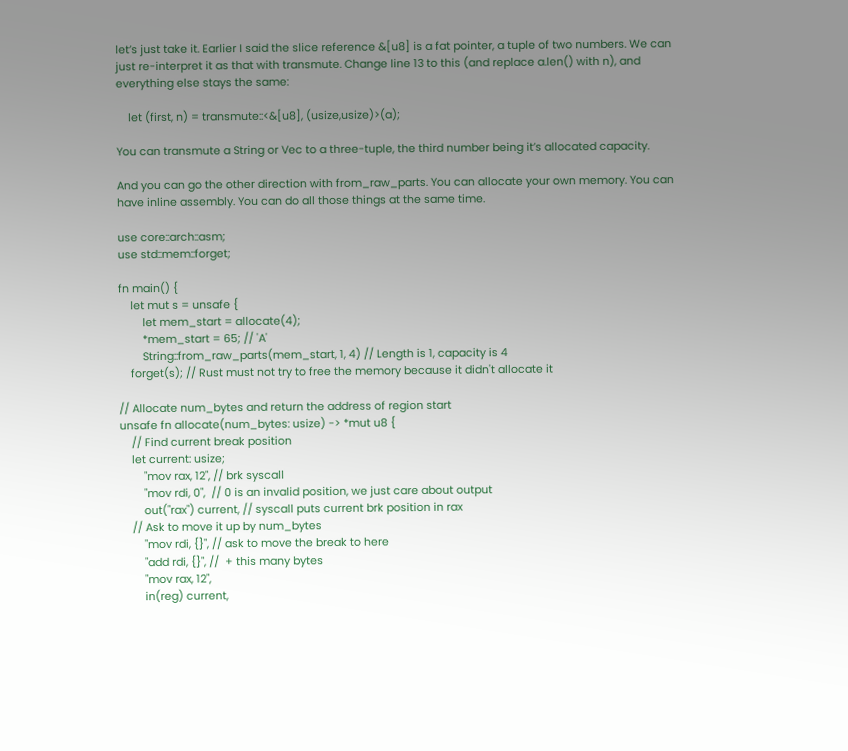let’s just take it. Earlier I said the slice reference &[u8] is a fat pointer, a tuple of two numbers. We can just re-interpret it as that with transmute. Change line 13 to this (and replace a.len() with n), and everything else stays the same:

    let (first, n) = transmute::<&[u8], (usize,usize)>(a);

You can transmute a String or Vec to a three-tuple, the third number being it’s allocated capacity.

And you can go the other direction with from_raw_parts. You can allocate your own memory. You can have inline assembly. You can do all those things at the same time.

use core::arch::asm;
use std::mem::forget;

fn main() {
    let mut s = unsafe {
        let mem_start = allocate(4);
        *mem_start = 65; // 'A'
        String::from_raw_parts(mem_start, 1, 4) // Length is 1, capacity is 4
    forget(s); // Rust must not try to free the memory because it didn't allocate it

// Allocate num_bytes and return the address of region start
unsafe fn allocate(num_bytes: usize) -> *mut u8 {
    // Find current break position
    let current: usize;
        "mov rax, 12", // brk syscall
        "mov rdi, 0",  // 0 is an invalid position, we just care about output
        out("rax") current, // syscall puts current brk position in rax
    // Ask to move it up by num_bytes
        "mov rdi, {}", // ask to move the break to here
        "add rdi, {}", //  + this many bytes
        "mov rax, 12",
        in(reg) current,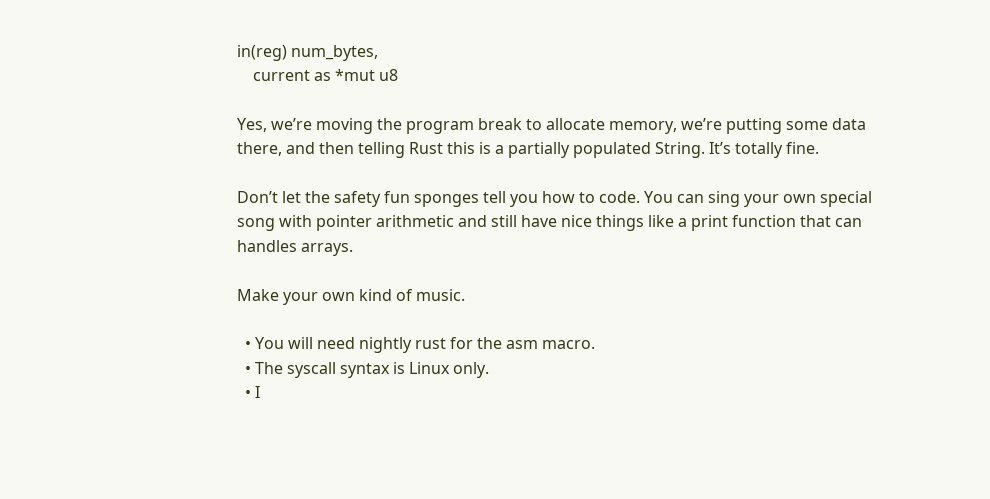in(reg) num_bytes,
    current as *mut u8

Yes, we’re moving the program break to allocate memory, we’re putting some data there, and then telling Rust this is a partially populated String. It’s totally fine.

Don’t let the safety fun sponges tell you how to code. You can sing your own special song with pointer arithmetic and still have nice things like a print function that can handles arrays.

Make your own kind of music.

  • You will need nightly rust for the asm macro.
  • The syscall syntax is Linux only.
  • I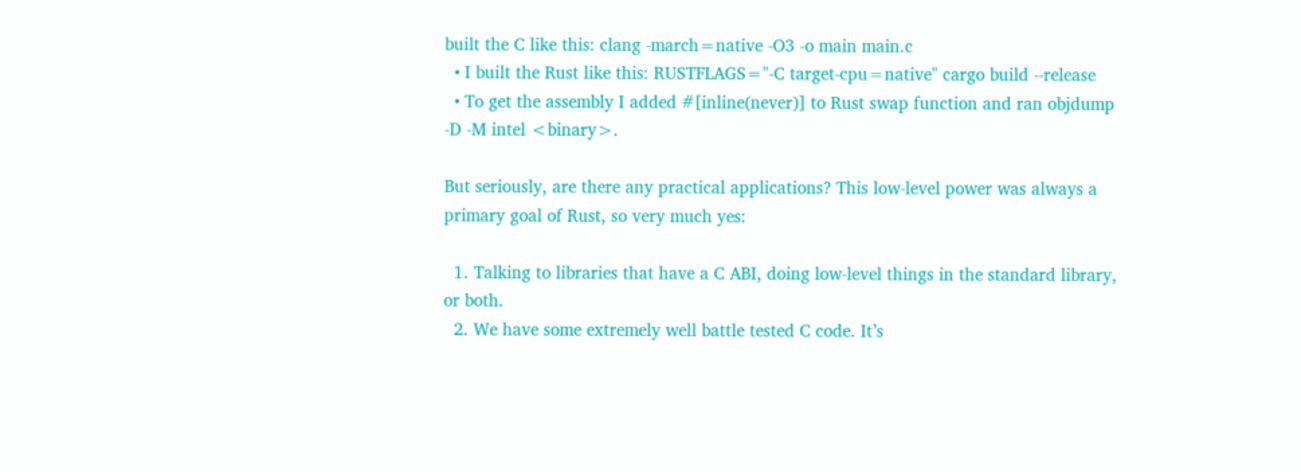built the C like this: clang -march=native -O3 -o main main.c
  • I built the Rust like this: RUSTFLAGS="-C target-cpu=native" cargo build --release
  • To get the assembly I added #[inline(never)] to Rust swap function and ran objdump -D -M intel <binary>.

But seriously, are there any practical applications? This low-level power was always a primary goal of Rust, so very much yes:

  1. Talking to libraries that have a C ABI, doing low-level things in the standard library, or both.
  2. We have some extremely well battle tested C code. It’s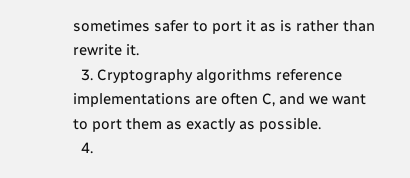sometimes safer to port it as is rather than rewrite it.
  3. Cryptography algorithms reference implementations are often C, and we want to port them as exactly as possible.
  4.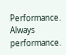Performance. Always performance.